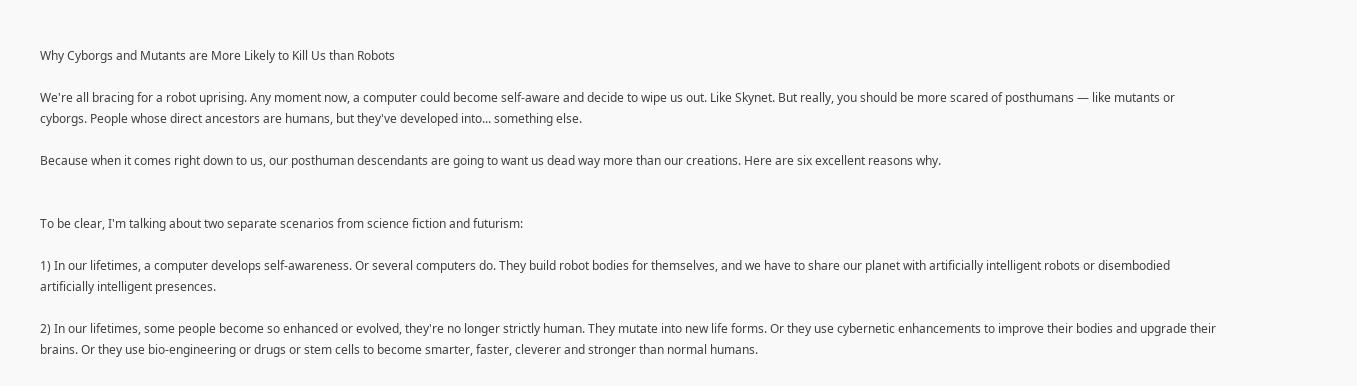Why Cyborgs and Mutants are More Likely to Kill Us than Robots

We're all bracing for a robot uprising. Any moment now, a computer could become self-aware and decide to wipe us out. Like Skynet. But really, you should be more scared of posthumans — like mutants or cyborgs. People whose direct ancestors are humans, but they've developed into... something else.

Because when it comes right down to us, our posthuman descendants are going to want us dead way more than our creations. Here are six excellent reasons why.


To be clear, I'm talking about two separate scenarios from science fiction and futurism:

1) In our lifetimes, a computer develops self-awareness. Or several computers do. They build robot bodies for themselves, and we have to share our planet with artificially intelligent robots or disembodied artificially intelligent presences.

2) In our lifetimes, some people become so enhanced or evolved, they're no longer strictly human. They mutate into new life forms. Or they use cybernetic enhancements to improve their bodies and upgrade their brains. Or they use bio-engineering or drugs or stem cells to become smarter, faster, cleverer and stronger than normal humans.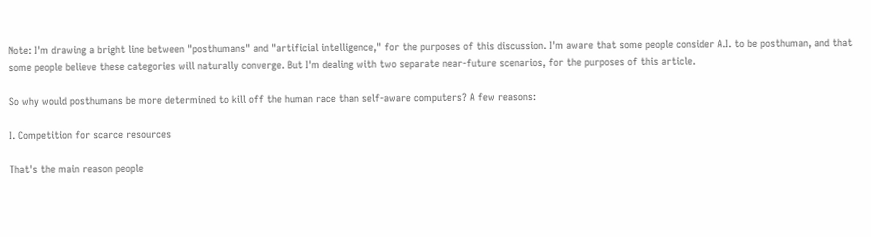Note: I'm drawing a bright line between "posthumans" and "artificial intelligence," for the purposes of this discussion. I'm aware that some people consider A.I. to be posthuman, and that some people believe these categories will naturally converge. But I'm dealing with two separate near-future scenarios, for the purposes of this article.

So why would posthumans be more determined to kill off the human race than self-aware computers? A few reasons:

I. Competition for scarce resources

That's the main reason people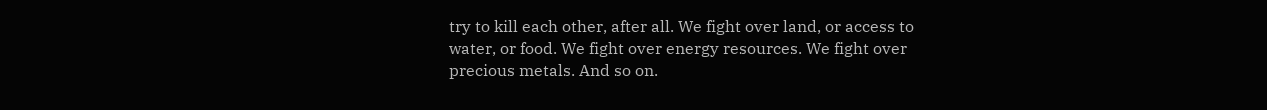try to kill each other, after all. We fight over land, or access to water, or food. We fight over energy resources. We fight over precious metals. And so on.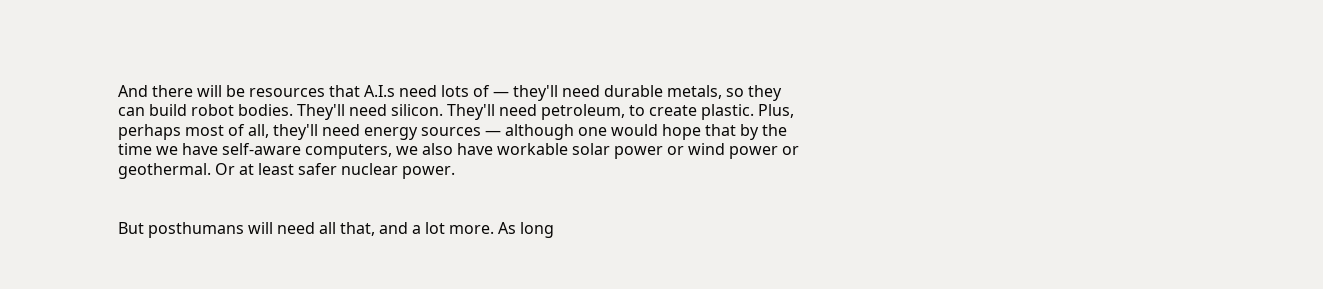And there will be resources that A.I.s need lots of — they'll need durable metals, so they can build robot bodies. They'll need silicon. They'll need petroleum, to create plastic. Plus, perhaps most of all, they'll need energy sources — although one would hope that by the time we have self-aware computers, we also have workable solar power or wind power or geothermal. Or at least safer nuclear power.


But posthumans will need all that, and a lot more. As long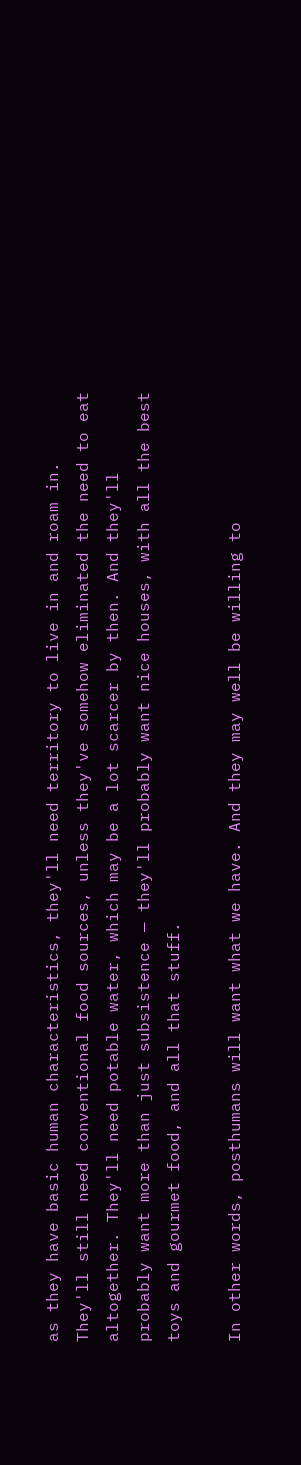as they have basic human characteristics, they'll need territory to live in and roam in. They'll still need conventional food sources, unless they've somehow eliminated the need to eat altogether. They'll need potable water, which may be a lot scarcer by then. And they'll probably want more than just subsistence — they'll probably want nice houses, with all the best toys and gourmet food, and all that stuff.

In other words, posthumans will want what we have. And they may well be willing to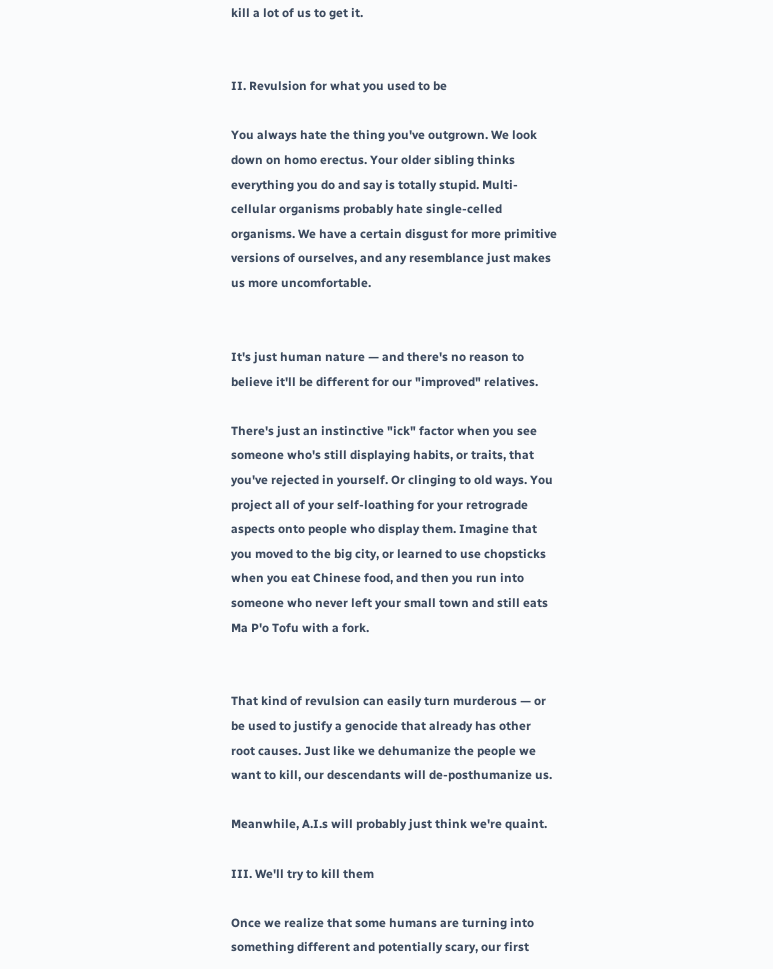kill a lot of us to get it.


II. Revulsion for what you used to be

You always hate the thing you've outgrown. We look down on homo erectus. Your older sibling thinks everything you do and say is totally stupid. Multi-cellular organisms probably hate single-celled organisms. We have a certain disgust for more primitive versions of ourselves, and any resemblance just makes us more uncomfortable.


It's just human nature — and there's no reason to believe it'll be different for our "improved" relatives.

There's just an instinctive "ick" factor when you see someone who's still displaying habits, or traits, that you've rejected in yourself. Or clinging to old ways. You project all of your self-loathing for your retrograde aspects onto people who display them. Imagine that you moved to the big city, or learned to use chopsticks when you eat Chinese food, and then you run into someone who never left your small town and still eats Ma P'o Tofu with a fork.


That kind of revulsion can easily turn murderous — or be used to justify a genocide that already has other root causes. Just like we dehumanize the people we want to kill, our descendants will de-posthumanize us.

Meanwhile, A.I.s will probably just think we're quaint.

III. We'll try to kill them

Once we realize that some humans are turning into something different and potentially scary, our first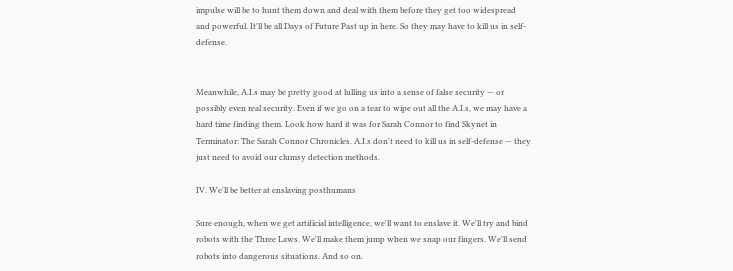impulse will be to hunt them down and deal with them before they get too widespread and powerful. It'll be all Days of Future Past up in here. So they may have to kill us in self-defense.


Meanwhile, A.I.s may be pretty good at lulling us into a sense of false security — or possibly even real security. Even if we go on a tear to wipe out all the A.I.s, we may have a hard time finding them. Look how hard it was for Sarah Connor to find Skynet in Terminator: The Sarah Connor Chronicles. A.I.s don't need to kill us in self-defense — they just need to avoid our clumsy detection methods.

IV. We'll be better at enslaving posthumans

Sure enough, when we get artificial intelligence, we'll want to enslave it. We'll try and bind robots with the Three Laws. We'll make them jump when we snap our fingers. We'll send robots into dangerous situations. And so on.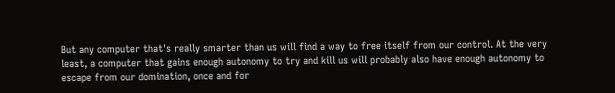But any computer that's really smarter than us will find a way to free itself from our control. At the very least, a computer that gains enough autonomy to try and kill us will probably also have enough autonomy to escape from our domination, once and for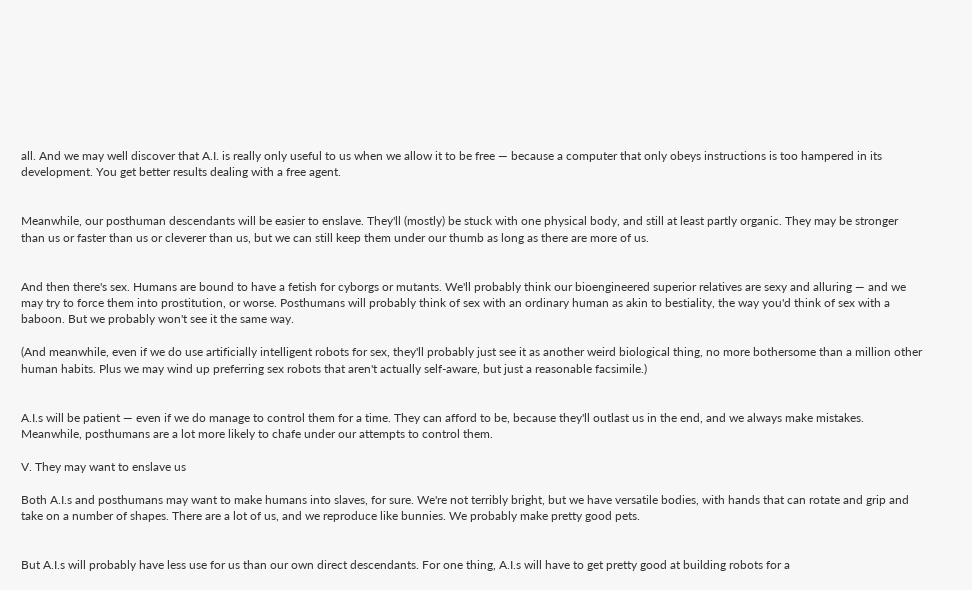all. And we may well discover that A.I. is really only useful to us when we allow it to be free — because a computer that only obeys instructions is too hampered in its development. You get better results dealing with a free agent.


Meanwhile, our posthuman descendants will be easier to enslave. They'll (mostly) be stuck with one physical body, and still at least partly organic. They may be stronger than us or faster than us or cleverer than us, but we can still keep them under our thumb as long as there are more of us.


And then there's sex. Humans are bound to have a fetish for cyborgs or mutants. We'll probably think our bioengineered superior relatives are sexy and alluring — and we may try to force them into prostitution, or worse. Posthumans will probably think of sex with an ordinary human as akin to bestiality, the way you'd think of sex with a baboon. But we probably won't see it the same way.

(And meanwhile, even if we do use artificially intelligent robots for sex, they'll probably just see it as another weird biological thing, no more bothersome than a million other human habits. Plus we may wind up preferring sex robots that aren't actually self-aware, but just a reasonable facsimile.)


A.I.s will be patient — even if we do manage to control them for a time. They can afford to be, because they'll outlast us in the end, and we always make mistakes. Meanwhile, posthumans are a lot more likely to chafe under our attempts to control them.

V. They may want to enslave us

Both A.I.s and posthumans may want to make humans into slaves, for sure. We're not terribly bright, but we have versatile bodies, with hands that can rotate and grip and take on a number of shapes. There are a lot of us, and we reproduce like bunnies. We probably make pretty good pets.


But A.I.s will probably have less use for us than our own direct descendants. For one thing, A.I.s will have to get pretty good at building robots for a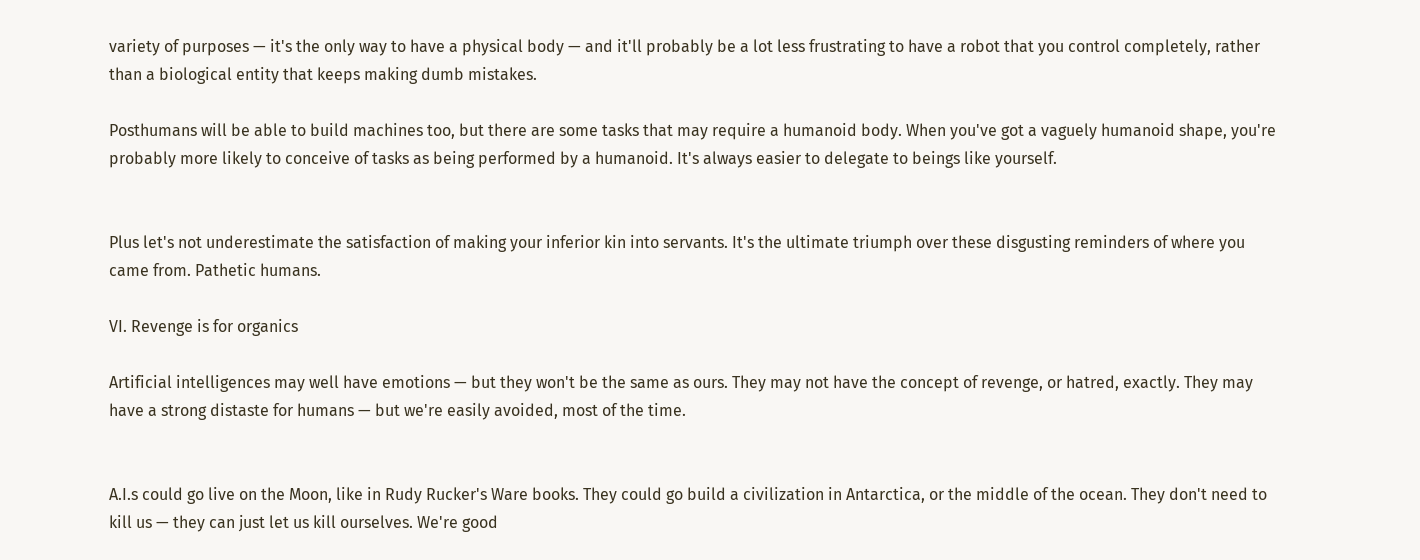variety of purposes — it's the only way to have a physical body — and it'll probably be a lot less frustrating to have a robot that you control completely, rather than a biological entity that keeps making dumb mistakes.

Posthumans will be able to build machines too, but there are some tasks that may require a humanoid body. When you've got a vaguely humanoid shape, you're probably more likely to conceive of tasks as being performed by a humanoid. It's always easier to delegate to beings like yourself.


Plus let's not underestimate the satisfaction of making your inferior kin into servants. It's the ultimate triumph over these disgusting reminders of where you came from. Pathetic humans.

VI. Revenge is for organics

Artificial intelligences may well have emotions — but they won't be the same as ours. They may not have the concept of revenge, or hatred, exactly. They may have a strong distaste for humans — but we're easily avoided, most of the time.


A.I.s could go live on the Moon, like in Rudy Rucker's Ware books. They could go build a civilization in Antarctica, or the middle of the ocean. They don't need to kill us — they can just let us kill ourselves. We're good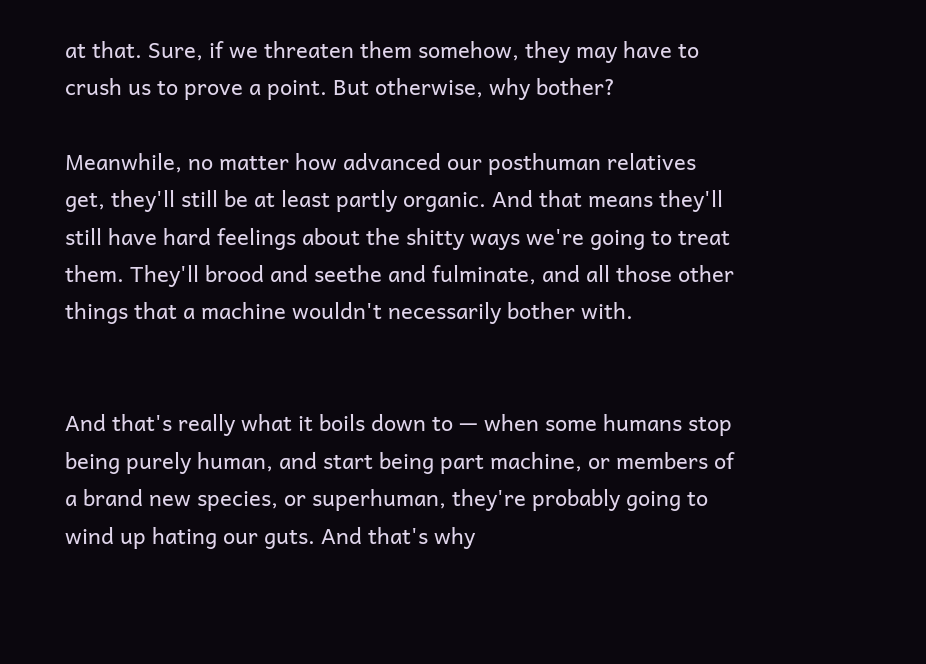at that. Sure, if we threaten them somehow, they may have to crush us to prove a point. But otherwise, why bother?

Meanwhile, no matter how advanced our posthuman relatives get, they'll still be at least partly organic. And that means they'll still have hard feelings about the shitty ways we're going to treat them. They'll brood and seethe and fulminate, and all those other things that a machine wouldn't necessarily bother with.


And that's really what it boils down to — when some humans stop being purely human, and start being part machine, or members of a brand new species, or superhuman, they're probably going to wind up hating our guts. And that's why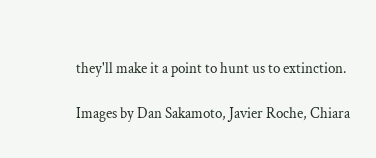they'll make it a point to hunt us to extinction.

Images by Dan Sakamoto, Javier Roche, Chiara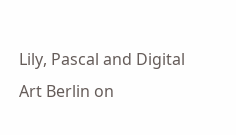Lily, Pascal and Digital Art Berlin on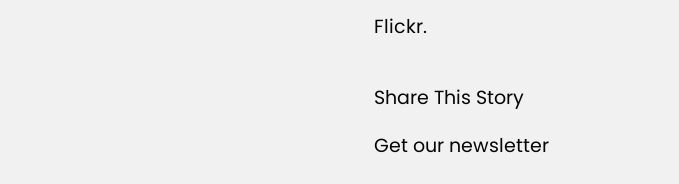Flickr.


Share This Story

Get our newsletter